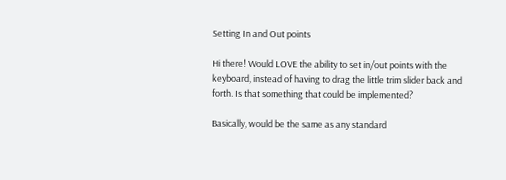Setting In and Out points

Hi there! Would LOVE the ability to set in/out points with the keyboard, instead of having to drag the little trim slider back and forth. Is that something that could be implemented?

Basically, would be the same as any standard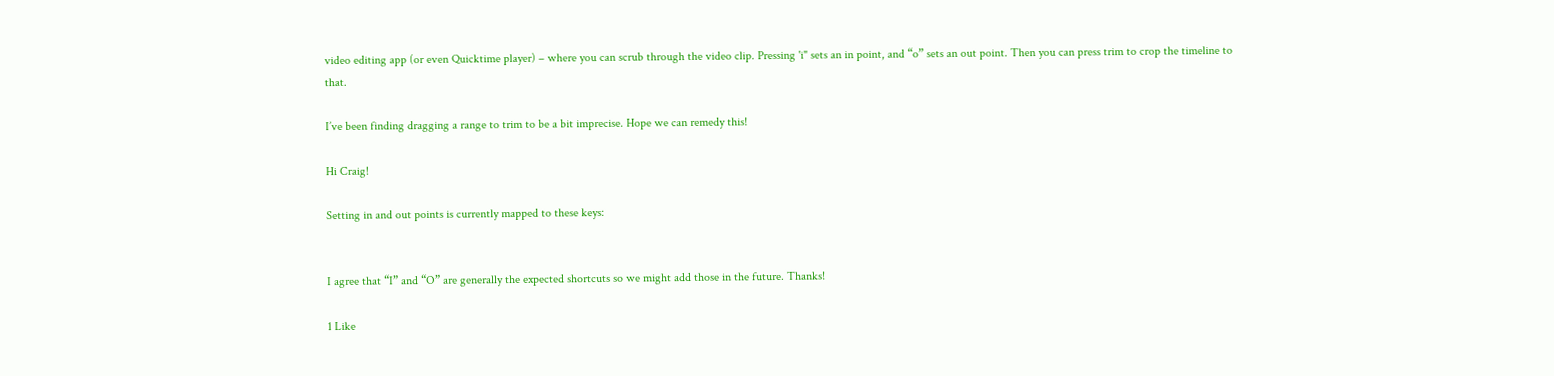video editing app (or even Quicktime player) – where you can scrub through the video clip. Pressing 'i" sets an in point, and “o” sets an out point. Then you can press trim to crop the timeline to that.

I’ve been finding dragging a range to trim to be a bit imprecise. Hope we can remedy this!

Hi Craig!

Setting in and out points is currently mapped to these keys:


I agree that “I” and “O” are generally the expected shortcuts so we might add those in the future. Thanks!

1 Like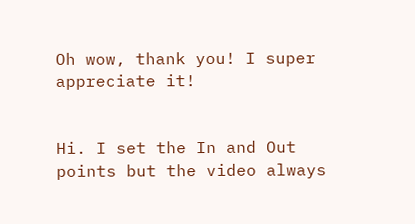Oh wow, thank you! I super appreciate it!


Hi. I set the In and Out points but the video always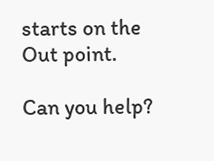starts on the Out point.

Can you help?